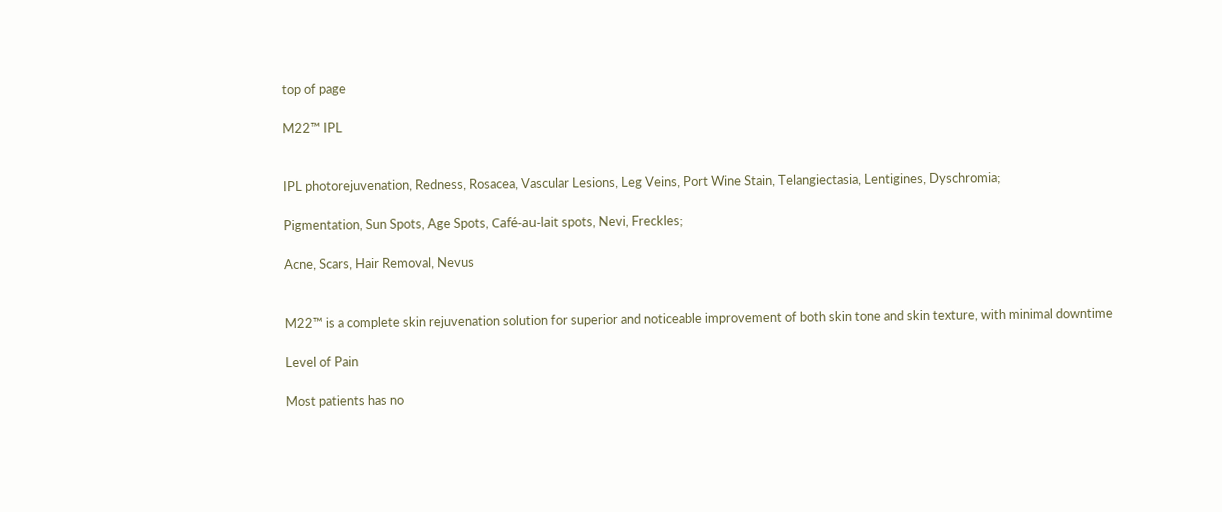top of page

M22™ IPL


IPL photorejuvenation, Redness, Rosacea, Vascular Lesions, Leg Veins, Port Wine Stain, Telangiectasia, Lentigines, Dyschromia;

Pigmentation, Sun Spots, Age Spots, Café-au-lait spots, Nevi, Freckles;

Acne, Scars, Hair Removal, Nevus


M22™ is a complete skin rejuvenation solution for superior and noticeable improvement of both skin tone and skin texture, with minimal downtime

Level of Pain

Most patients has no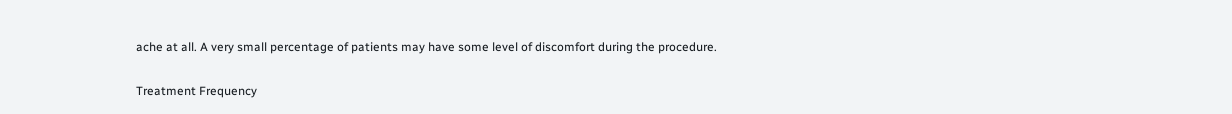ache at all. A very small percentage of patients may have some level of discomfort during the procedure.

Treatment Frequency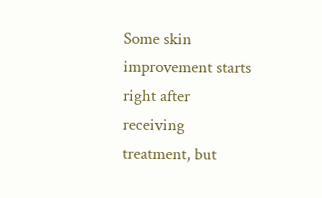Some skin improvement starts right after receiving treatment, but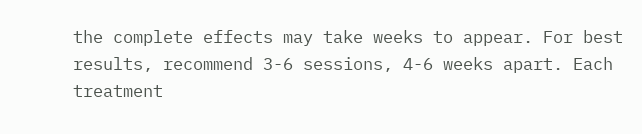the complete effects may take weeks to appear. For best results, recommend 3-6 sessions, 4-6 weeks apart. Each treatment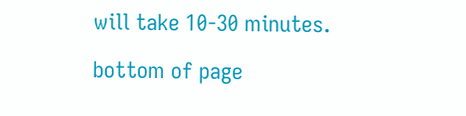will take 10-30 minutes.

bottom of page